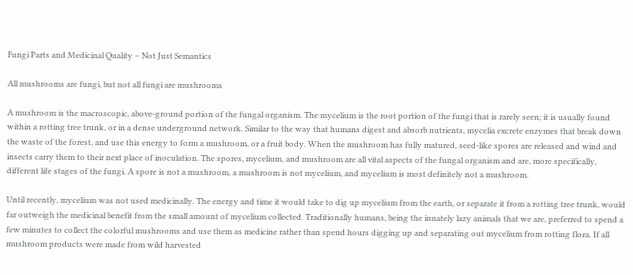Fungi Parts and Medicinal Quality – Not Just Semantics

All mushrooms are fungi, but not all fungi are mushrooms

A mushroom is the macroscopic, above-ground portion of the fungal organism. The mycelium is the root portion of the fungi that is rarely seen; it is usually found within a rotting tree trunk, or in a dense underground network. Similar to the way that humans digest and absorb nutrients, mycelia excrete enzymes that break down the waste of the forest, and use this energy to form a mushroom, or a fruit body. When the mushroom has fully matured, seed-like spores are released and wind and insects carry them to their next place of inoculation. The spores, mycelium, and mushroom are all vital aspects of the fungal organism and are, more specifically, different life stages of the fungi. A spore is not a mushroom, a mushroom is not mycelium, and mycelium is most definitely not a mushroom.

Until recently, mycelium was not used medicinally. The energy and time it would take to dig up mycelium from the earth, or separate it from a rotting tree trunk, would far outweigh the medicinal benefit from the small amount of mycelium collected. Traditionally humans, being the innately lazy animals that we are, preferred to spend a few minutes to collect the colorful mushrooms and use them as medicine rather than spend hours digging up and separating out mycelium from rotting flora. If all mushroom products were made from wild harvested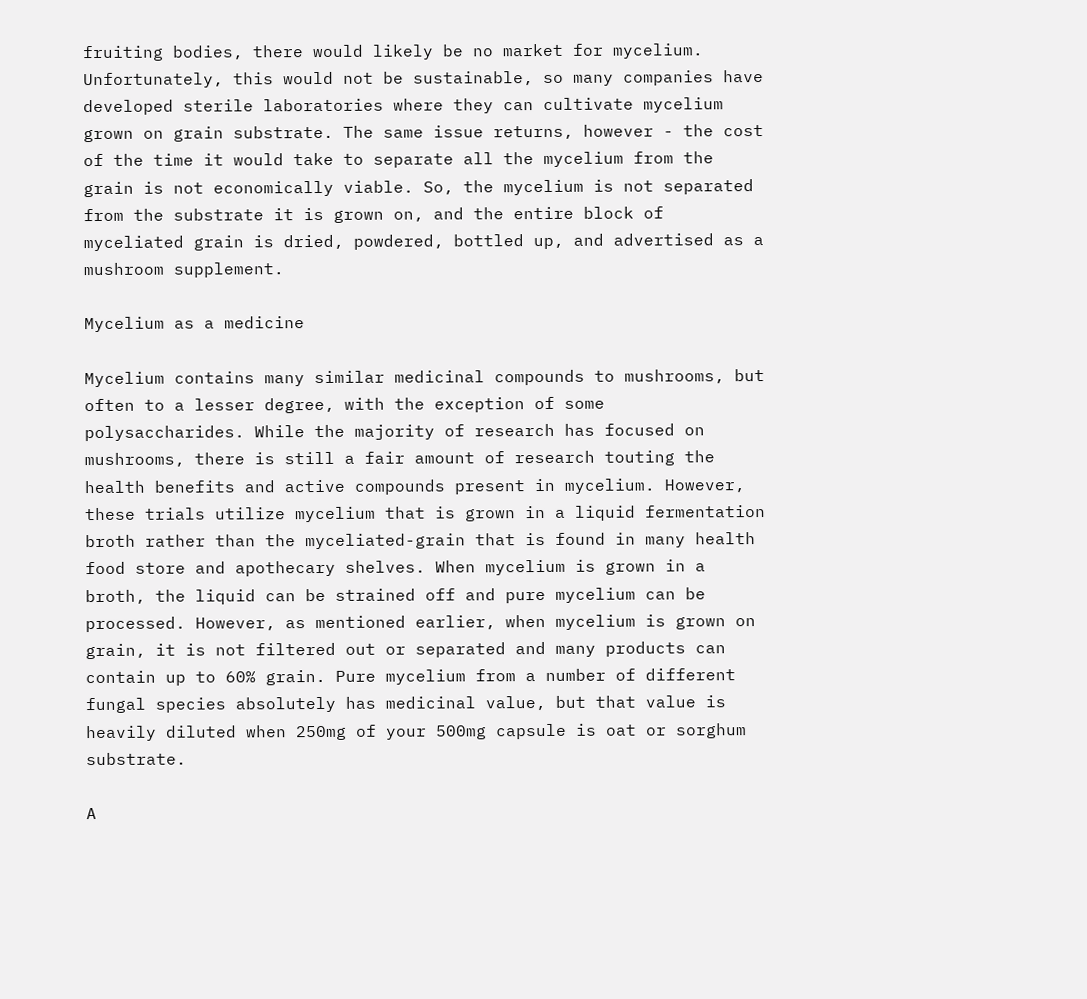fruiting bodies, there would likely be no market for mycelium. Unfortunately, this would not be sustainable, so many companies have developed sterile laboratories where they can cultivate mycelium grown on grain substrate. The same issue returns, however - the cost of the time it would take to separate all the mycelium from the grain is not economically viable. So, the mycelium is not separated from the substrate it is grown on, and the entire block of myceliated grain is dried, powdered, bottled up, and advertised as a mushroom supplement.

Mycelium as a medicine

Mycelium contains many similar medicinal compounds to mushrooms, but often to a lesser degree, with the exception of some polysaccharides. While the majority of research has focused on mushrooms, there is still a fair amount of research touting the health benefits and active compounds present in mycelium. However, these trials utilize mycelium that is grown in a liquid fermentation broth rather than the myceliated-grain that is found in many health food store and apothecary shelves. When mycelium is grown in a broth, the liquid can be strained off and pure mycelium can be processed. However, as mentioned earlier, when mycelium is grown on grain, it is not filtered out or separated and many products can contain up to 60% grain. Pure mycelium from a number of different fungal species absolutely has medicinal value, but that value is heavily diluted when 250mg of your 500mg capsule is oat or sorghum substrate.

A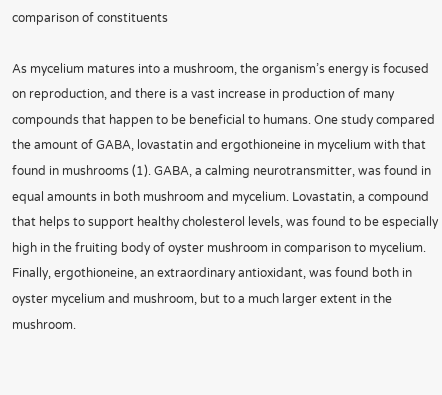comparison of constituents

As mycelium matures into a mushroom, the organism’s energy is focused on reproduction, and there is a vast increase in production of many compounds that happen to be beneficial to humans. One study compared the amount of GABA, lovastatin and ergothioneine in mycelium with that found in mushrooms (1). GABA, a calming neurotransmitter, was found in equal amounts in both mushroom and mycelium. Lovastatin, a compound that helps to support healthy cholesterol levels, was found to be especially high in the fruiting body of oyster mushroom in comparison to mycelium. Finally, ergothioneine, an extraordinary antioxidant, was found both in oyster mycelium and mushroom, but to a much larger extent in the mushroom.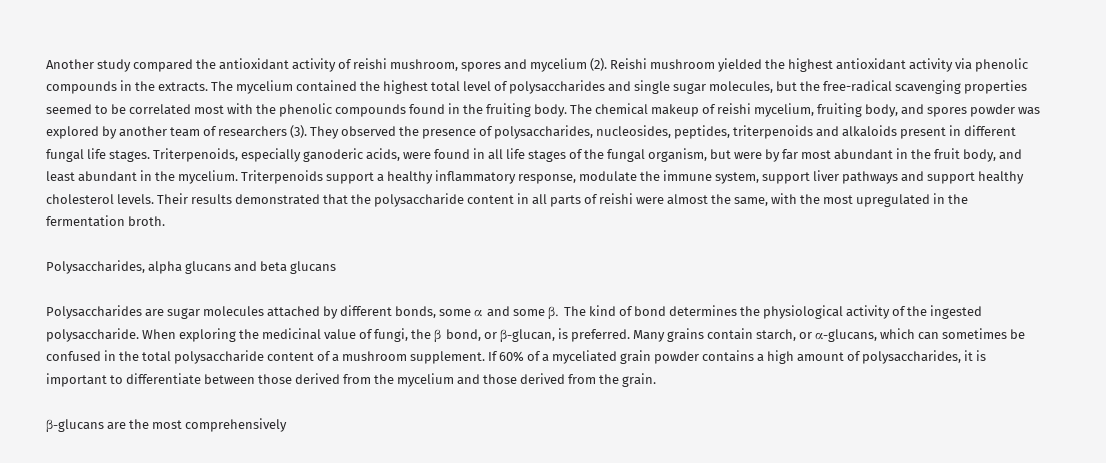Another study compared the antioxidant activity of reishi mushroom, spores and mycelium (2). Reishi mushroom yielded the highest antioxidant activity via phenolic compounds in the extracts. The mycelium contained the highest total level of polysaccharides and single sugar molecules, but the free-radical scavenging properties seemed to be correlated most with the phenolic compounds found in the fruiting body. The chemical makeup of reishi mycelium, fruiting body, and spores powder was explored by another team of researchers (3). They observed the presence of polysaccharides, nucleosides, peptides, triterpenoids and alkaloids present in different fungal life stages. Triterpenoids, especially ganoderic acids, were found in all life stages of the fungal organism, but were by far most abundant in the fruit body, and least abundant in the mycelium. Triterpenoids support a healthy inflammatory response, modulate the immune system, support liver pathways and support healthy cholesterol levels. Their results demonstrated that the polysaccharide content in all parts of reishi were almost the same, with the most upregulated in the fermentation broth.

Polysaccharides, alpha glucans and beta glucans

Polysaccharides are sugar molecules attached by different bonds, some α and some β. The kind of bond determines the physiological activity of the ingested polysaccharide. When exploring the medicinal value of fungi, the β bond, or β-glucan, is preferred. Many grains contain starch, or α-glucans, which can sometimes be confused in the total polysaccharide content of a mushroom supplement. If 60% of a myceliated grain powder contains a high amount of polysaccharides, it is important to differentiate between those derived from the mycelium and those derived from the grain.

β-glucans are the most comprehensively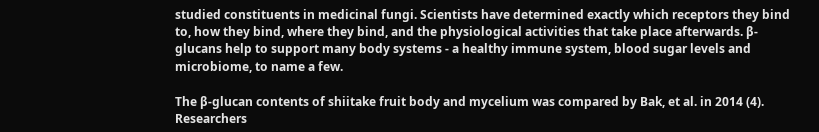studied constituents in medicinal fungi. Scientists have determined exactly which receptors they bind to, how they bind, where they bind, and the physiological activities that take place afterwards. β-glucans help to support many body systems - a healthy immune system, blood sugar levels and microbiome, to name a few.

The β-glucan contents of shiitake fruit body and mycelium was compared by Bak, et al. in 2014 (4). Researchers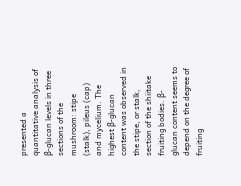presented a quantitative analysis of β-glucan levels in three sections of the mushroom: stipe (stalk), pileus (cap) and mycelium. The highest β-glucan content was observed in the stipe, or stalk, section of the shiitake fruiting bodies. β-glucan content seems to depend on the degree of fruiting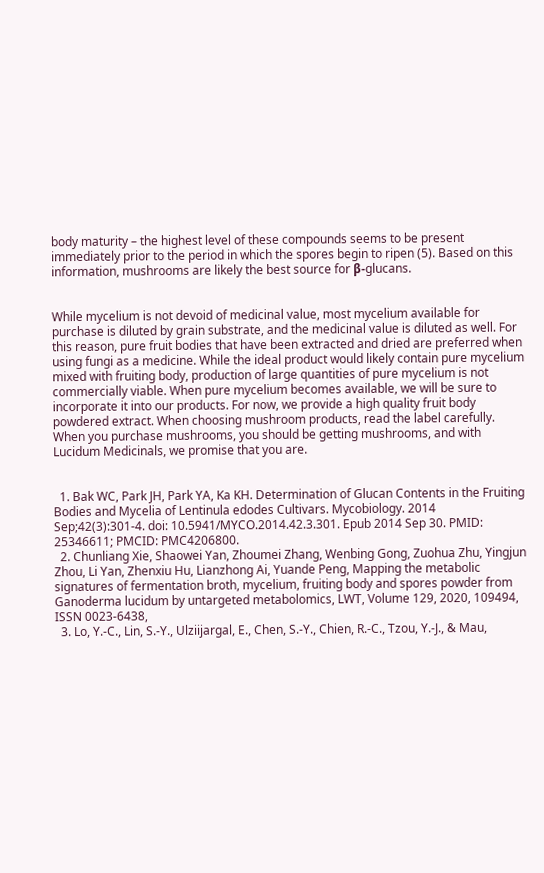body maturity – the highest level of these compounds seems to be present immediately prior to the period in which the spores begin to ripen (5). Based on this information, mushrooms are likely the best source for β-glucans.


While mycelium is not devoid of medicinal value, most mycelium available for purchase is diluted by grain substrate, and the medicinal value is diluted as well. For this reason, pure fruit bodies that have been extracted and dried are preferred when using fungi as a medicine. While the ideal product would likely contain pure mycelium mixed with fruiting body, production of large quantities of pure mycelium is not commercially viable. When pure mycelium becomes available, we will be sure to incorporate it into our products. For now, we provide a high quality fruit body powdered extract. When choosing mushroom products, read the label carefully. When you purchase mushrooms, you should be getting mushrooms, and with Lucidum Medicinals, we promise that you are.


  1. Bak WC, Park JH, Park YA, Ka KH. Determination of Glucan Contents in the Fruiting Bodies and Mycelia of Lentinula edodes Cultivars. Mycobiology. 2014 Sep;42(3):301-4. doi: 10.5941/MYCO.2014.42.3.301. Epub 2014 Sep 30. PMID: 25346611; PMCID: PMC4206800.
  2. Chunliang Xie, Shaowei Yan, Zhoumei Zhang, Wenbing Gong, Zuohua Zhu, Yingjun Zhou, Li Yan, Zhenxiu Hu, Lianzhong Ai, Yuande Peng, Mapping the metabolic signatures of fermentation broth, mycelium, fruiting body and spores powder from Ganoderma lucidum by untargeted metabolomics, LWT, Volume 129, 2020, 109494, ISSN 0023-6438,
  3. Lo, Y.-C., Lin, S.-Y., Ulziijargal, E., Chen, S.-Y., Chien, R.-C., Tzou, Y.-J., & Mau,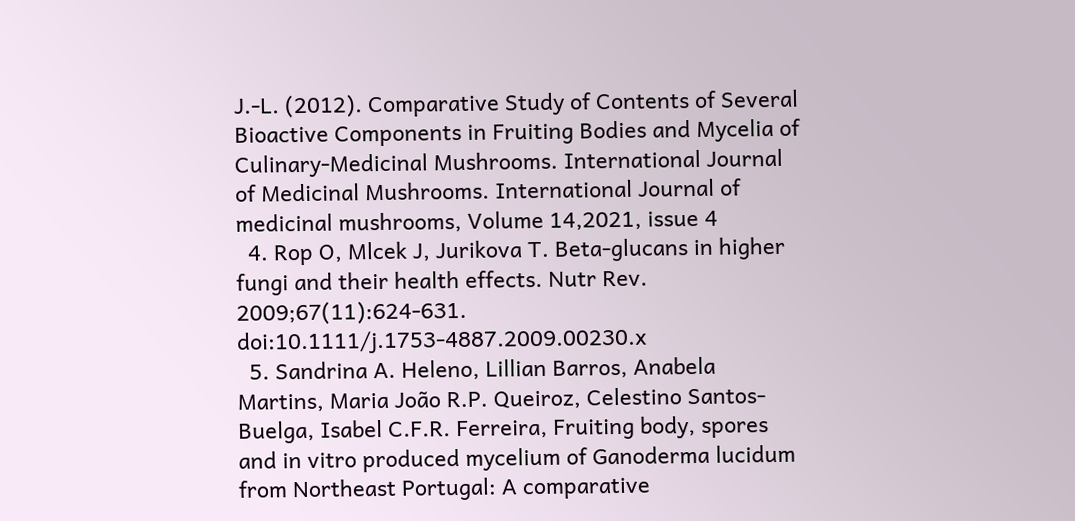J.-L. (2012). Comparative Study of Contents of Several Bioactive Components in Fruiting Bodies and Mycelia of Culinary-Medicinal Mushrooms. International Journal of Medicinal Mushrooms. International Journal of medicinal mushrooms, Volume 14,2021, issue 4
  4. Rop O, Mlcek J, Jurikova T. Beta-glucans in higher fungi and their health effects. Nutr Rev. 2009;67(11):624-631. doi:10.1111/j.1753-4887.2009.00230.x
  5. Sandrina A. Heleno, Lillian Barros, Anabela Martins, Maria João R.P. Queiroz, Celestino Santos-Buelga, Isabel C.F.R. Ferreira, Fruiting body, spores and in vitro produced mycelium of Ganoderma lucidum from Northeast Portugal: A comparative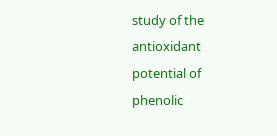study of the antioxidant potential of phenolic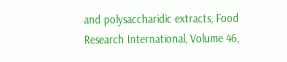and polysaccharidic extracts, Food Research International, Volume 46,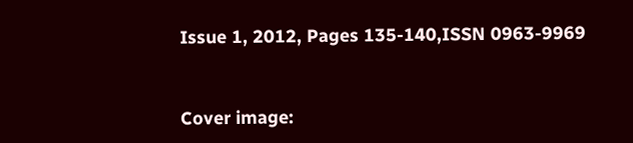Issue 1, 2012, Pages 135-140,ISSN 0963-9969


Cover image: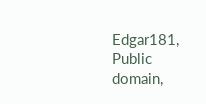Edgar181, Public domain,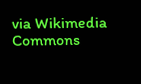via Wikimedia Commons